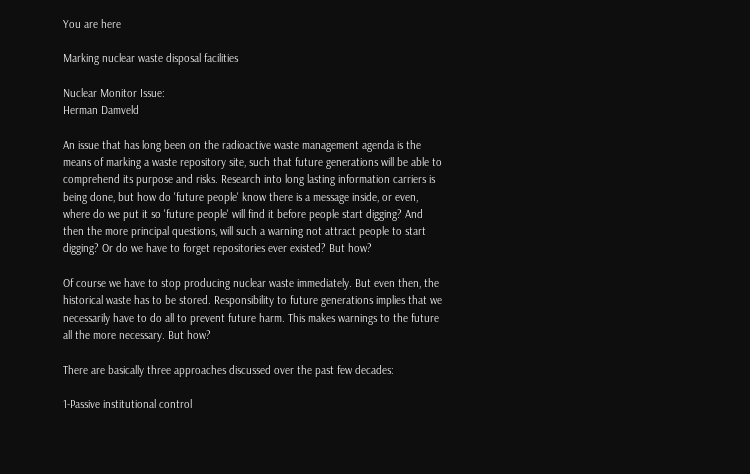You are here

Marking nuclear waste disposal facilities

Nuclear Monitor Issue:
Herman Damveld

An issue that has long been on the radioactive waste management agenda is the means of marking a waste repository site, such that future generations will be able to comprehend its purpose and risks. Research into long lasting information carriers is being done, but how do 'future people' know there is a message inside, or even, where do we put it so 'future people' will find it before people start digging? And then the more principal questions, will such a warning not attract people to start digging? Or do we have to forget repositories ever existed? But how?

Of course we have to stop producing nuclear waste immediately. But even then, the historical waste has to be stored. Responsibility to future generations implies that we necessarily have to do all to prevent future harm. This makes warnings to the future all the more necessary. But how?

There are basically three approaches discussed over the past few decades:

1-Passive institutional control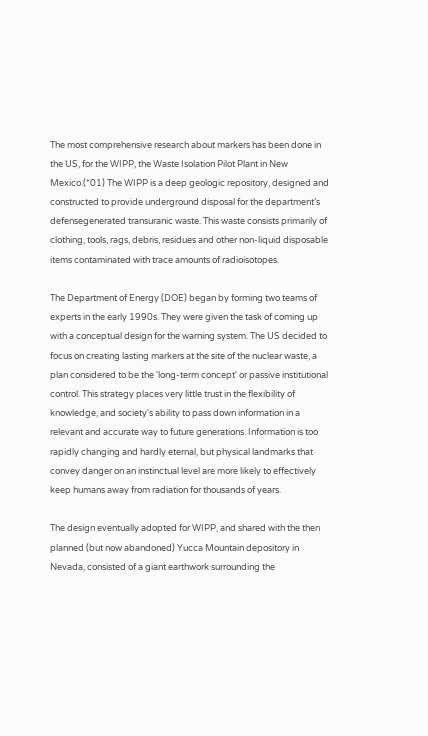The most comprehensive research about markers has been done in the US, for the WIPP, the Waste Isolation Pilot Plant in New Mexico.(*01) The WIPP is a deep geologic repository, designed and constructed to provide underground disposal for the department’s defensegenerated transuranic waste. This waste consists primarily of clothing, tools, rags, debris, residues and other non-liquid disposable items contaminated with trace amounts of radioisotopes.

The Department of Energy (DOE) began by forming two teams of experts in the early 1990s. They were given the task of coming up with a conceptual design for the warning system. The US decided to focus on creating lasting markers at the site of the nuclear waste, a plan considered to be the 'long-term concept' or passive institutional control. This strategy places very little trust in the flexibility of knowledge, and society's ability to pass down information in a relevant and accurate way to future generations. Information is too rapidly changing and hardly eternal, but physical landmarks that convey danger on an instinctual level are more likely to effectively keep humans away from radiation for thousands of years.

The design eventually adopted for WIPP, and shared with the then planned (but now abandoned) Yucca Mountain depository in Nevada, consisted of a giant earthwork surrounding the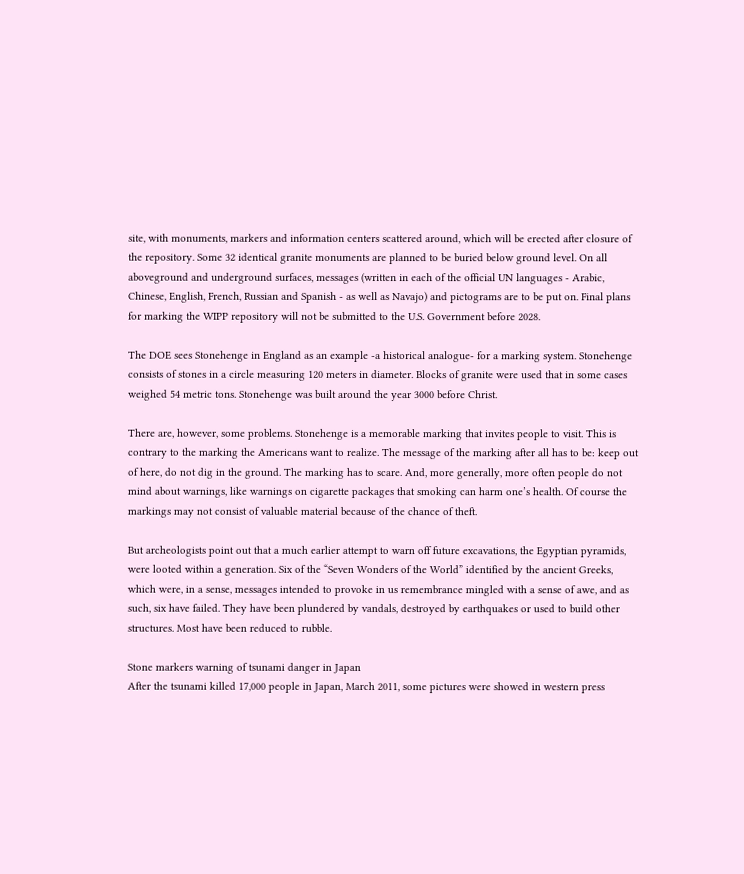site, with monuments, markers and information centers scattered around, which will be erected after closure of the repository. Some 32 identical granite monuments are planned to be buried below ground level. On all aboveground and underground surfaces, messages (written in each of the official UN languages - Arabic, Chinese, English, French, Russian and Spanish - as well as Navajo) and pictograms are to be put on. Final plans for marking the WIPP repository will not be submitted to the U.S. Government before 2028.

The DOE sees Stonehenge in England as an example -a historical analogue- for a marking system. Stonehenge consists of stones in a circle measuring 120 meters in diameter. Blocks of granite were used that in some cases weighed 54 metric tons. Stonehenge was built around the year 3000 before Christ.

There are, however, some problems. Stonehenge is a memorable marking that invites people to visit. This is contrary to the marking the Americans want to realize. The message of the marking after all has to be: keep out of here, do not dig in the ground. The marking has to scare. And, more generally, more often people do not mind about warnings, like warnings on cigarette packages that smoking can harm one’s health. Of course the markings may not consist of valuable material because of the chance of theft.

But archeologists point out that a much earlier attempt to warn off future excavations, the Egyptian pyramids, were looted within a generation. Six of the “Seven Wonders of the World” identified by the ancient Greeks, which were, in a sense, messages intended to provoke in us remembrance mingled with a sense of awe, and as such, six have failed. They have been plundered by vandals, destroyed by earthquakes or used to build other structures. Most have been reduced to rubble.

Stone markers warning of tsunami danger in Japan
After the tsunami killed 17,000 people in Japan, March 2011, some pictures were showed in western press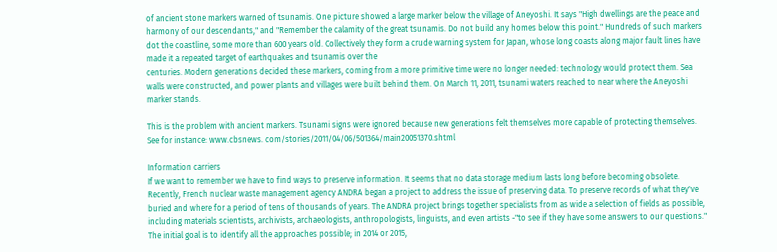of ancient stone markers warned of tsunamis. One picture showed a large marker below the village of Aneyoshi. It says "High dwellings are the peace and harmony of our descendants," and "Remember the calamity of the great tsunamis. Do not build any homes below this point." Hundreds of such markers dot the coastline, some more than 600 years old. Collectively they form a crude warning system for Japan, whose long coasts along major fault lines have made it a repeated target of earthquakes and tsunamis over the
centuries. Modern generations decided these markers, coming from a more primitive time were no longer needed: technology would protect them. Sea walls were constructed, and power plants and villages were built behind them. On March 11, 2011, tsunami waters reached to near where the Aneyoshi marker stands.

This is the problem with ancient markers. Tsunami signs were ignored because new generations felt themselves more capable of protecting themselves.
See for instance: www.cbsnews. com/stories/2011/04/06/501364/main20051370.shtml

Information carriers
If we want to remember we have to find ways to preserve information. It seems that no data storage medium lasts long before becoming obsolete. Recently, French nuclear waste management agency ANDRA began a project to address the issue of preserving data. To preserve records of what they've buried and where for a period of tens of thousands of years. The ANDRA project brings together specialists from as wide a selection of fields as possible, including materials scientists, archivists, archaeologists, anthropologists, linguists, and even artists -"to see if they have some answers to our questions." The initial goal is to identify all the approaches possible; in 2014 or 2015,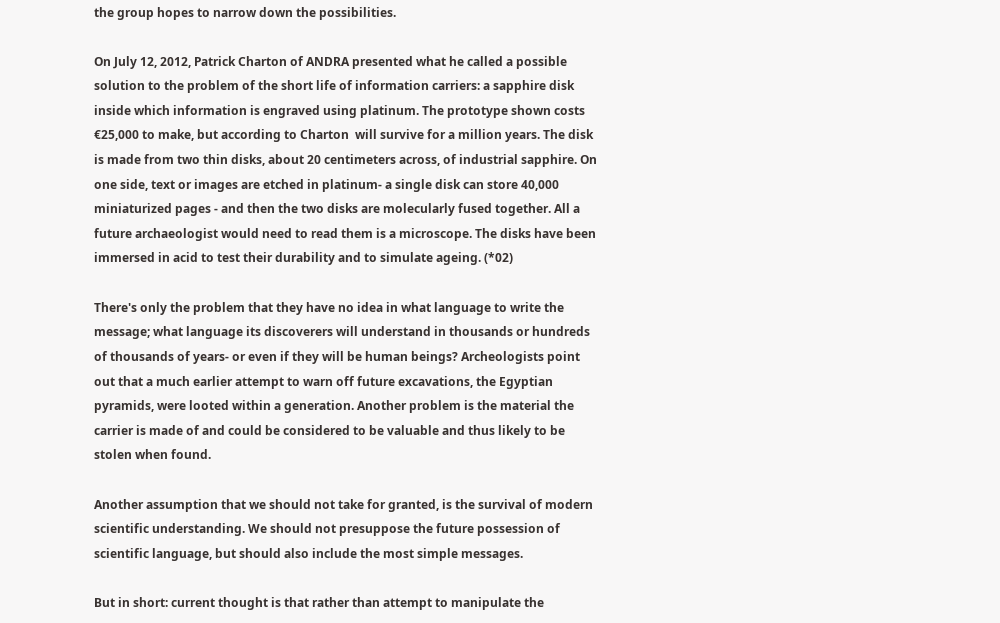the group hopes to narrow down the possibilities.

On July 12, 2012, Patrick Charton of ANDRA presented what he called a possible solution to the problem of the short life of information carriers: a sapphire disk inside which information is engraved using platinum. The prototype shown costs €25,000 to make, but according to Charton  will survive for a million years. The disk is made from two thin disks, about 20 centimeters across, of industrial sapphire. On one side, text or images are etched in platinum- a single disk can store 40,000 miniaturized pages - and then the two disks are molecularly fused together. All a future archaeologist would need to read them is a microscope. The disks have been immersed in acid to test their durability and to simulate ageing. (*02)

There's only the problem that they have no idea in what language to write the message; what language its discoverers will understand in thousands or hundreds of thousands of years- or even if they will be human beings? Archeologists point out that a much earlier attempt to warn off future excavations, the Egyptian pyramids, were looted within a generation. Another problem is the material the carrier is made of and could be considered to be valuable and thus likely to be stolen when found.

Another assumption that we should not take for granted, is the survival of modern scientific understanding. We should not presuppose the future possession of scientific language, but should also include the most simple messages.

But in short: current thought is that rather than attempt to manipulate the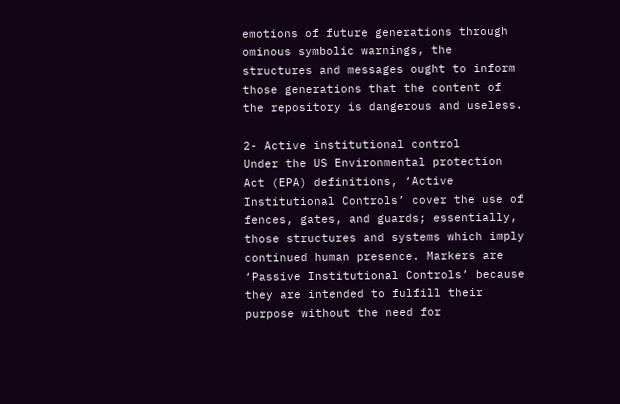emotions of future generations through ominous symbolic warnings, the structures and messages ought to inform those generations that the content of the repository is dangerous and useless.

2- Active institutional control
Under the US Environmental protection Act (EPA) definitions, ‘Active Institutional Controls’ cover the use of fences, gates, and guards; essentially, those structures and systems which imply continued human presence. Markers are ‘Passive Institutional Controls’ because they are intended to fulfill their purpose without the need for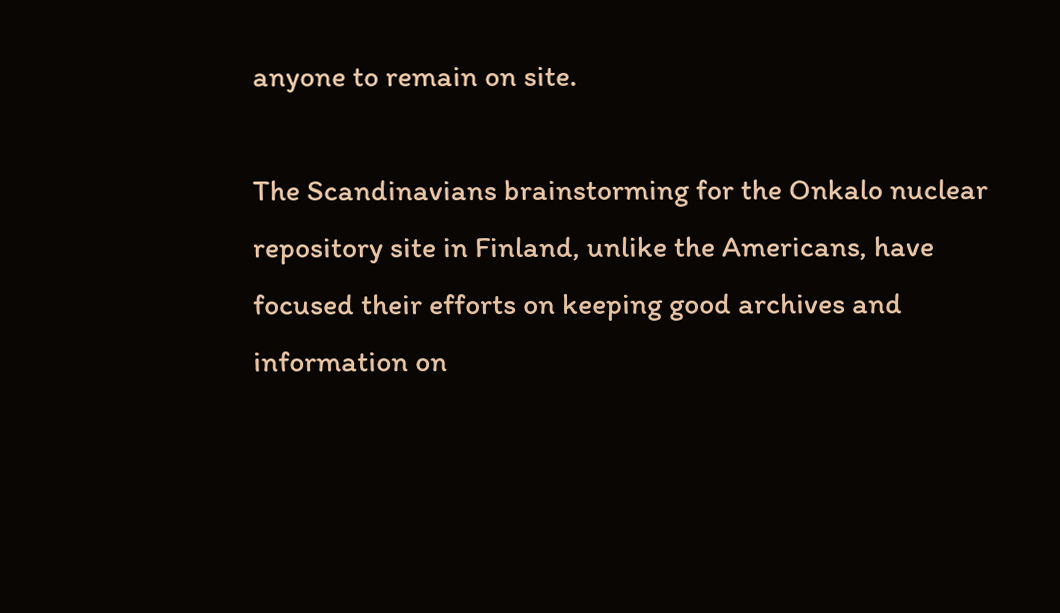anyone to remain on site.

The Scandinavians brainstorming for the Onkalo nuclear repository site in Finland, unlike the Americans, have focused their efforts on keeping good archives and information on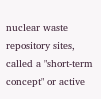nuclear waste repository sites, called a "short-term concept" or active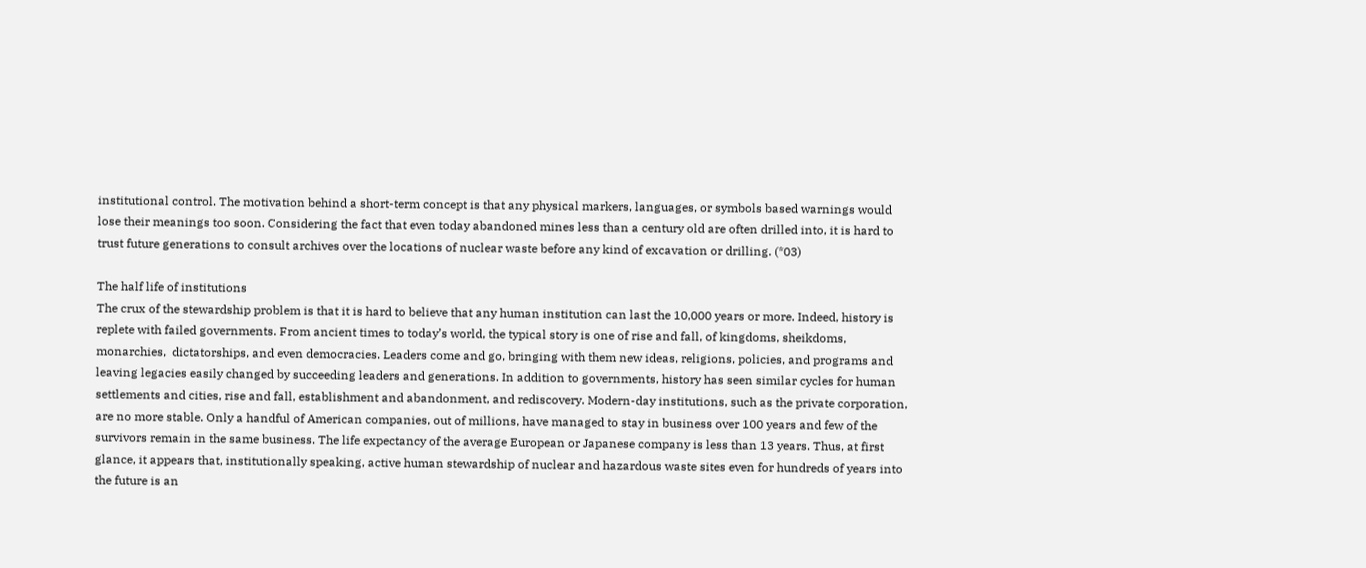institutional control. The motivation behind a short-term concept is that any physical markers, languages, or symbols based warnings would lose their meanings too soon. Considering the fact that even today abandoned mines less than a century old are often drilled into, it is hard to trust future generations to consult archives over the locations of nuclear waste before any kind of excavation or drilling. (*03)

The half life of institutions
The crux of the stewardship problem is that it is hard to believe that any human institution can last the 10,000 years or more. Indeed, history is replete with failed governments. From ancient times to today’s world, the typical story is one of rise and fall, of kingdoms, sheikdoms, monarchies,  dictatorships, and even democracies. Leaders come and go, bringing with them new ideas, religions, policies, and programs and leaving legacies easily changed by succeeding leaders and generations. In addition to governments, history has seen similar cycles for human settlements and cities, rise and fall, establishment and abandonment, and rediscovery. Modern-day institutions, such as the private corporation, are no more stable. Only a handful of American companies, out of millions, have managed to stay in business over 100 years and few of the survivors remain in the same business. The life expectancy of the average European or Japanese company is less than 13 years. Thus, at first glance, it appears that, institutionally speaking, active human stewardship of nuclear and hazardous waste sites even for hundreds of years into the future is an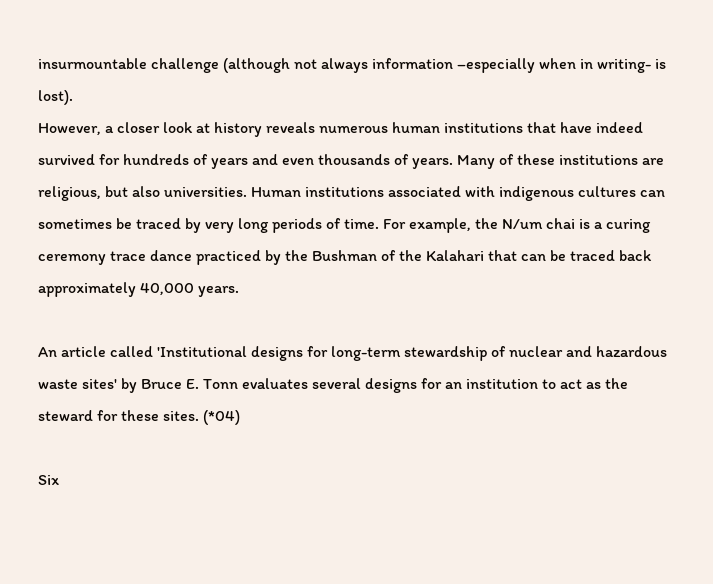insurmountable challenge (although not always information –especially when in writing- is lost).
However, a closer look at history reveals numerous human institutions that have indeed survived for hundreds of years and even thousands of years. Many of these institutions are religious, but also universities. Human institutions associated with indigenous cultures can sometimes be traced by very long periods of time. For example, the N/um chai is a curing ceremony trace dance practiced by the Bushman of the Kalahari that can be traced back approximately 40,000 years.

An article called 'Institutional designs for long-term stewardship of nuclear and hazardous waste sites' by Bruce E. Tonn evaluates several designs for an institution to act as the steward for these sites. (*04)

Six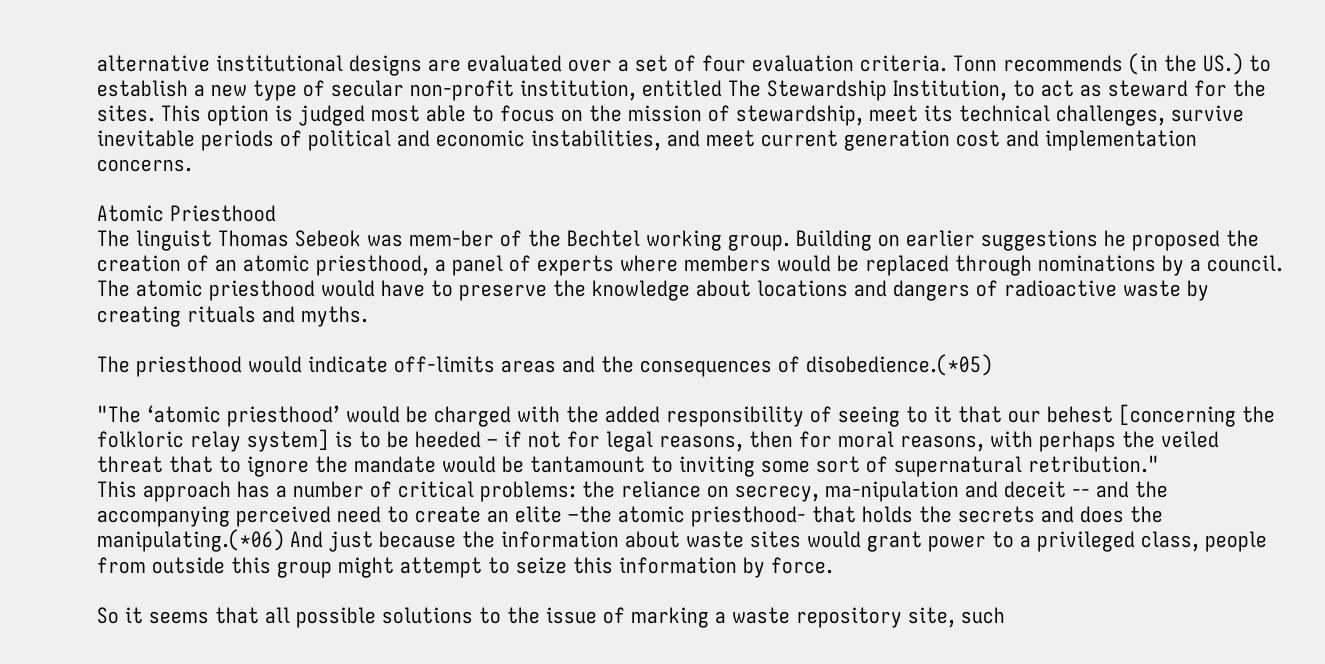alternative institutional designs are evaluated over a set of four evaluation criteria. Tonn recommends (in the US.) to establish a new type of secular non-profit institution, entitled The Stewardship Institution, to act as steward for the sites. This option is judged most able to focus on the mission of stewardship, meet its technical challenges, survive inevitable periods of political and economic instabilities, and meet current generation cost and implementation concerns.

Atomic Priesthood
The linguist Thomas Sebeok was mem-ber of the Bechtel working group. Building on earlier suggestions he proposed the creation of an atomic priesthood, a panel of experts where members would be replaced through nominations by a council. The atomic priesthood would have to preserve the knowledge about locations and dangers of radioactive waste by creating rituals and myths.

The priesthood would indicate off-limits areas and the consequences of disobedience.(*05)

"The ‘atomic priesthood’ would be charged with the added responsibility of seeing to it that our behest [concerning the folkloric relay system] is to be heeded – if not for legal reasons, then for moral reasons, with perhaps the veiled threat that to ignore the mandate would be tantamount to inviting some sort of supernatural retribution."
This approach has a number of critical problems: the reliance on secrecy, ma-nipulation and deceit -- and the accompanying perceived need to create an elite –the atomic priesthood- that holds the secrets and does the manipulating.(*06) And just because the information about waste sites would grant power to a privileged class, people from outside this group might attempt to seize this information by force.

So it seems that all possible solutions to the issue of marking a waste repository site, such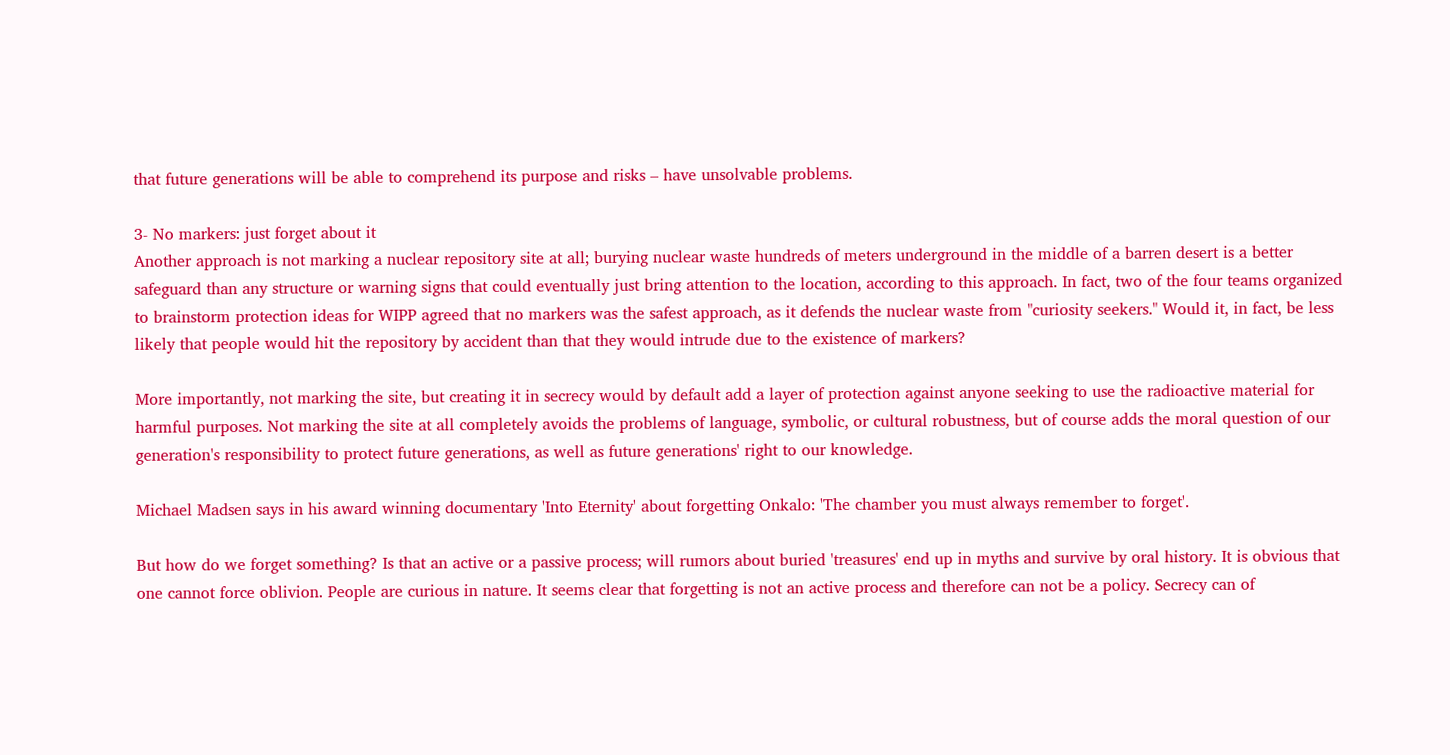that future generations will be able to comprehend its purpose and risks – have unsolvable problems.

3- No markers: just forget about it
Another approach is not marking a nuclear repository site at all; burying nuclear waste hundreds of meters underground in the middle of a barren desert is a better safeguard than any structure or warning signs that could eventually just bring attention to the location, according to this approach. In fact, two of the four teams organized to brainstorm protection ideas for WIPP agreed that no markers was the safest approach, as it defends the nuclear waste from "curiosity seekers." Would it, in fact, be less likely that people would hit the repository by accident than that they would intrude due to the existence of markers?

More importantly, not marking the site, but creating it in secrecy would by default add a layer of protection against anyone seeking to use the radioactive material for harmful purposes. Not marking the site at all completely avoids the problems of language, symbolic, or cultural robustness, but of course adds the moral question of our generation's responsibility to protect future generations, as well as future generations' right to our knowledge.

Michael Madsen says in his award winning documentary 'Into Eternity' about forgetting Onkalo: 'The chamber you must always remember to forget'.

But how do we forget something? Is that an active or a passive process; will rumors about buried 'treasures' end up in myths and survive by oral history. It is obvious that one cannot force oblivion. People are curious in nature. It seems clear that forgetting is not an active process and therefore can not be a policy. Secrecy can of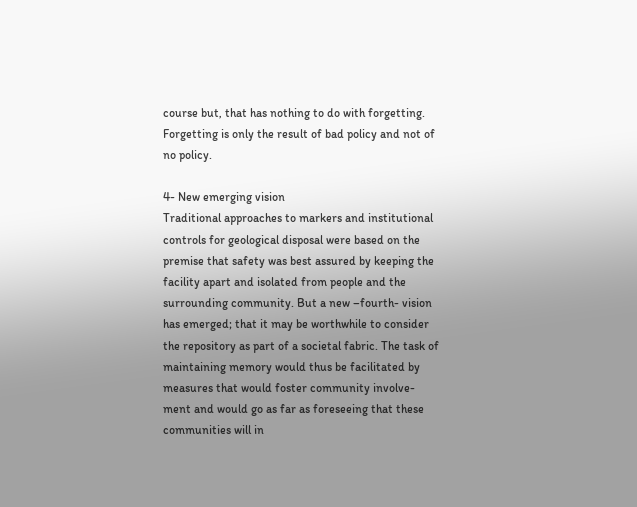course but, that has nothing to do with forgetting. Forgetting is only the result of bad policy and not of no policy.

4- New emerging vision
Traditional approaches to markers and institutional controls for geological disposal were based on the premise that safety was best assured by keeping the facility apart and isolated from people and the surrounding community. But a new –fourth- vision has emerged; that it may be worthwhile to consider the repository as part of a societal fabric. The task of maintaining memory would thus be facilitated by measures that would foster community involve-ment and would go as far as foreseeing that these communities will in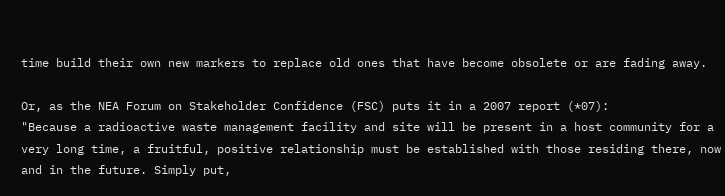time build their own new markers to replace old ones that have become obsolete or are fading away.

Or, as the NEA Forum on Stakeholder Confidence (FSC) puts it in a 2007 report (*07):
"Because a radioactive waste management facility and site will be present in a host community for a very long time, a fruitful, positive relationship must be established with those residing there, now and in the future. Simply put,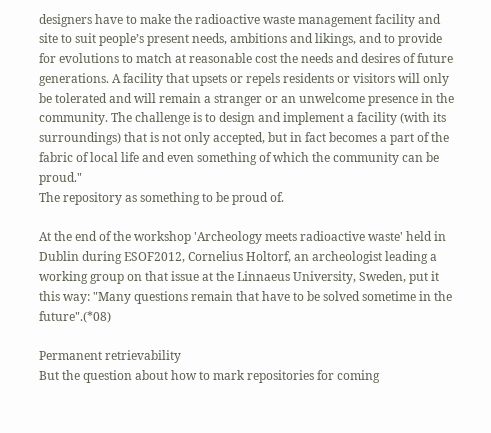designers have to make the radioactive waste management facility and site to suit people’s present needs, ambitions and likings, and to provide for evolutions to match at reasonable cost the needs and desires of future generations. A facility that upsets or repels residents or visitors will only be tolerated and will remain a stranger or an unwelcome presence in the community. The challenge is to design and implement a facility (with its surroundings) that is not only accepted, but in fact becomes a part of the fabric of local life and even something of which the community can be proud."
The repository as something to be proud of.

At the end of the workshop 'Archeology meets radioactive waste' held in Dublin during ESOF2012, Cornelius Holtorf, an archeologist leading a working group on that issue at the Linnaeus University, Sweden, put it this way: "Many questions remain that have to be solved sometime in the future".(*08)

Permanent retrievability
But the question about how to mark repositories for coming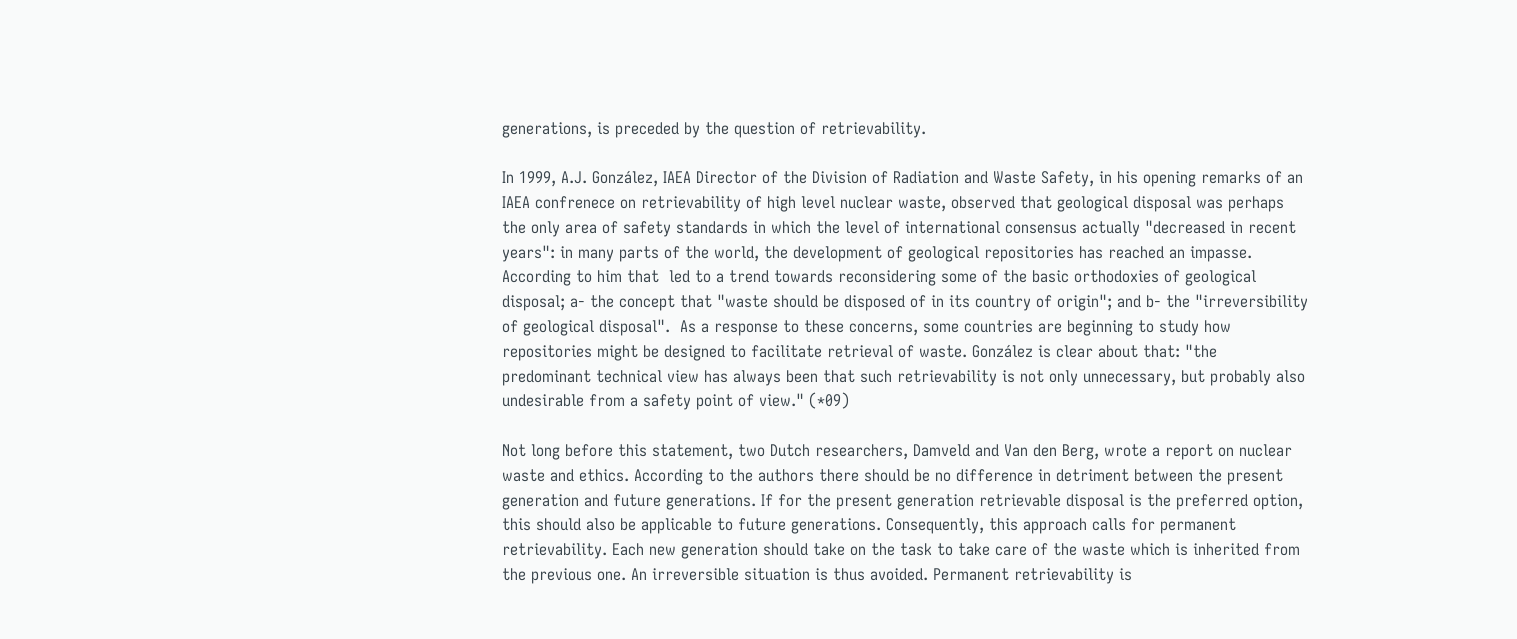generations, is preceded by the question of retrievability.

In 1999, A.J. González, IAEA Director of the Division of Radiation and Waste Safety, in his opening remarks of an IAEA confrenece on retrievability of high level nuclear waste, observed that geological disposal was perhaps the only area of safety standards in which the level of international consensus actually "decreased in recent years": in many parts of the world, the development of geological repositories has reached an impasse. According to him that  led to a trend towards reconsidering some of the basic orthodoxies of geological disposal; a- the concept that "waste should be disposed of in its country of origin"; and b- the "irreversibility of geological disposal".  As a response to these concerns, some countries are beginning to study how repositories might be designed to facilitate retrieval of waste. González is clear about that: "the predominant technical view has always been that such retrievability is not only unnecessary, but probably also undesirable from a safety point of view." (*09)

Not long before this statement, two Dutch researchers, Damveld and Van den Berg, wrote a report on nuclear waste and ethics. According to the authors there should be no difference in detriment between the present generation and future generations. If for the present generation retrievable disposal is the preferred option, this should also be applicable to future generations. Consequently, this approach calls for permanent retrievability. Each new generation should take on the task to take care of the waste which is inherited from the previous one. An irreversible situation is thus avoided. Permanent retrievability is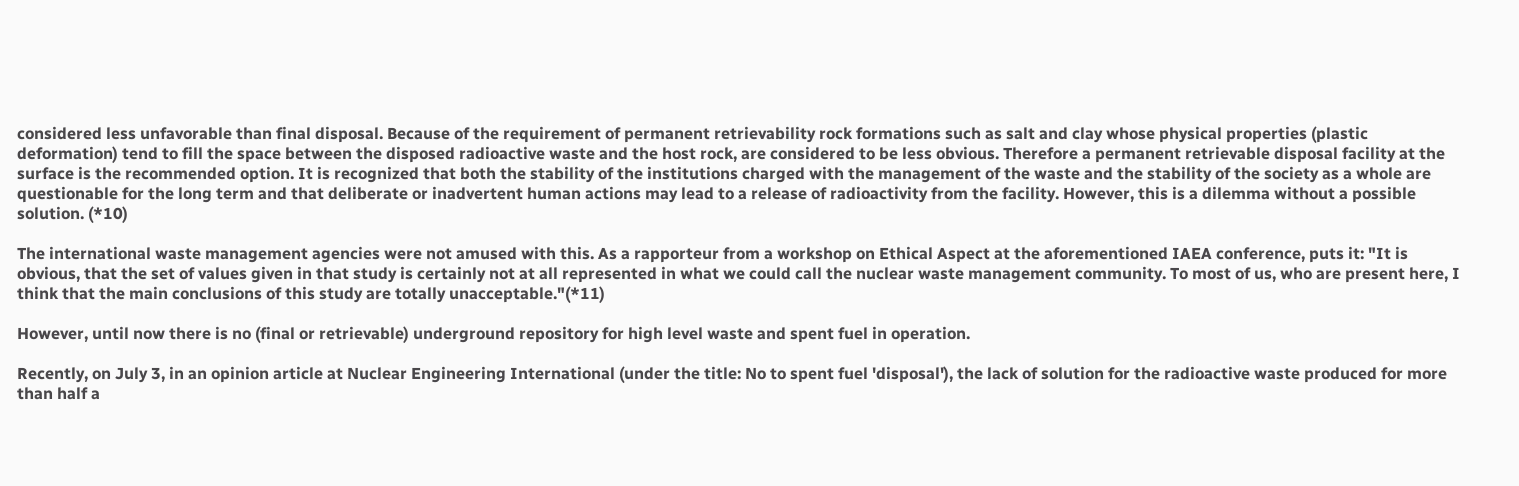considered less unfavorable than final disposal. Because of the requirement of permanent retrievability rock formations such as salt and clay whose physical properties (plastic deformation) tend to fill the space between the disposed radioactive waste and the host rock, are considered to be less obvious. Therefore a permanent retrievable disposal facility at the surface is the recommended option. It is recognized that both the stability of the institutions charged with the management of the waste and the stability of the society as a whole are questionable for the long term and that deliberate or inadvertent human actions may lead to a release of radioactivity from the facility. However, this is a dilemma without a possible solution. (*10)

The international waste management agencies were not amused with this. As a rapporteur from a workshop on Ethical Aspect at the aforementioned IAEA conference, puts it: "It is obvious, that the set of values given in that study is certainly not at all represented in what we could call the nuclear waste management community. To most of us, who are present here, I think that the main conclusions of this study are totally unacceptable."(*11)

However, until now there is no (final or retrievable) underground repository for high level waste and spent fuel in operation.

Recently, on July 3, in an opinion article at Nuclear Engineering International (under the title: No to spent fuel 'disposal'), the lack of solution for the radioactive waste produced for more than half a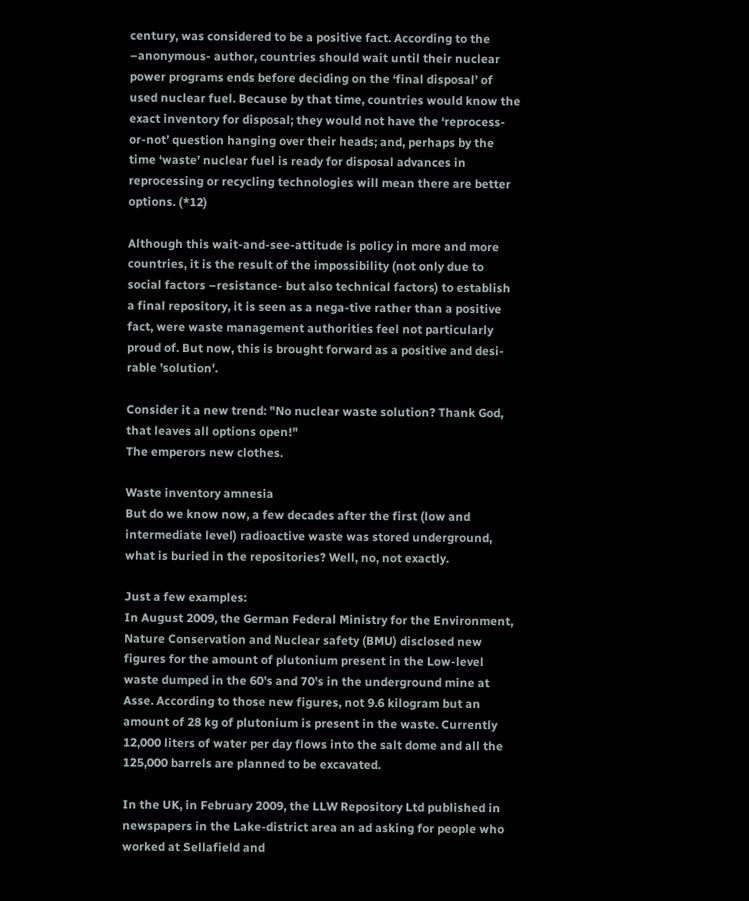century, was considered to be a positive fact. According to the –anonymous- author, countries should wait until their nuclear power programs ends before deciding on the ‘final disposal’ of used nuclear fuel. Because by that time, countries would know the exact inventory for disposal; they would not have the ‘reprocess-or-not’ question hanging over their heads; and, perhaps by the time ‘waste’ nuclear fuel is ready for disposal advances in reprocessing or recycling technologies will mean there are better options. (*12)

Although this wait-and-see-attitude is policy in more and more countries, it is the result of the impossibility (not only due to social factors –resistance- but also technical factors) to establish a final repository, it is seen as a nega-tive rather than a positive fact, were waste management authorities feel not particularly proud of. But now, this is brought forward as a positive and desi-rable 'solution'.

Consider it a new trend: "No nuclear waste solution? Thank God, that leaves all options open!"
The emperors new clothes.

Waste inventory amnesia
But do we know now, a few decades after the first (low and intermediate level) radioactive waste was stored underground, what is buried in the repositories? Well, no, not exactly.

Just a few examples:
In August 2009, the German Federal Ministry for the Environment, Nature Conservation and Nuclear safety (BMU) disclosed new figures for the amount of plutonium present in the Low-level waste dumped in the 60's and 70's in the underground mine at Asse. According to those new figures, not 9.6 kilogram but an amount of 28 kg of plutonium is present in the waste. Currently 12,000 liters of water per day flows into the salt dome and all the 125,000 barrels are planned to be excavated.

In the UK, in February 2009, the LLW Repository Ltd published in newspapers in the Lake-district area an ad asking for people who worked at Sellafield and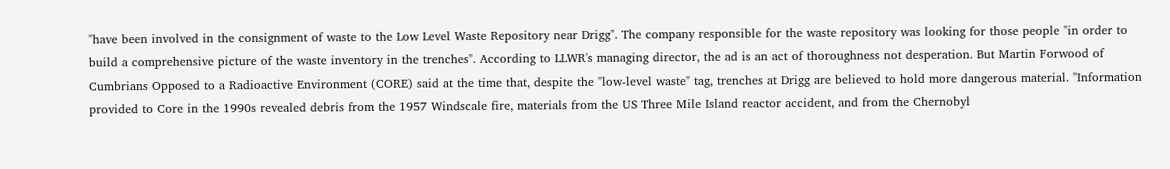"have been involved in the consignment of waste to the Low Level Waste Repository near Drigg". The company responsible for the waste repository was looking for those people "in order to build a comprehensive picture of the waste inventory in the trenches". According to LLWR's managing director, the ad is an act of thoroughness not desperation. But Martin Forwood of Cumbrians Opposed to a Radioactive Environment (CORE) said at the time that, despite the "low-level waste" tag, trenches at Drigg are believed to hold more dangerous material. "Information provided to Core in the 1990s revealed debris from the 1957 Windscale fire, materials from the US Three Mile Island reactor accident, and from the Chernobyl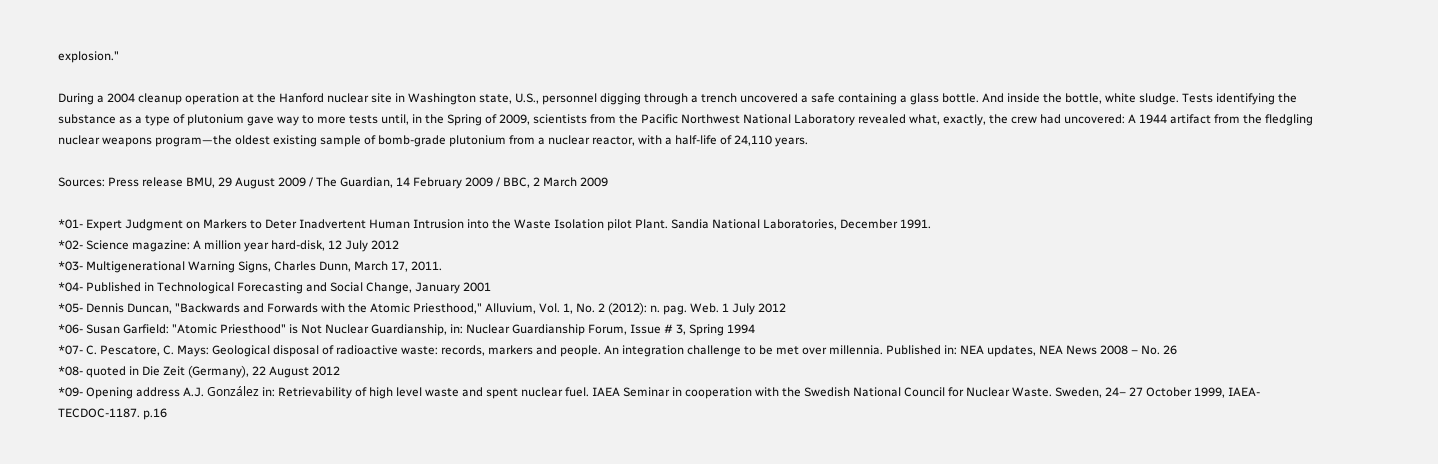explosion."

During a 2004 cleanup operation at the Hanford nuclear site in Washington state, U.S., personnel digging through a trench uncovered a safe containing a glass bottle. And inside the bottle, white sludge. Tests identifying the substance as a type of plutonium gave way to more tests until, in the Spring of 2009, scientists from the Pacific Northwest National Laboratory revealed what, exactly, the crew had uncovered: A 1944 artifact from the fledgling nuclear weapons program—the oldest existing sample of bomb-grade plutonium from a nuclear reactor, with a half-life of 24,110 years.

Sources: Press release BMU, 29 August 2009 / The Guardian, 14 February 2009 / BBC, 2 March 2009

*01- Expert Judgment on Markers to Deter Inadvertent Human Intrusion into the Waste Isolation pilot Plant. Sandia National Laboratories, December 1991.
*02- Science magazine: A million year hard-disk, 12 July 2012
*03- Multigenerational Warning Signs, Charles Dunn, March 17, 2011.
*04- Published in Technological Forecasting and Social Change, January 2001
*05- Dennis Duncan, "Backwards and Forwards with the Atomic Priesthood," Alluvium, Vol. 1, No. 2 (2012): n. pag. Web. 1 July 2012
*06- Susan Garfield: "Atomic Priesthood" is Not Nuclear Guardianship, in: Nuclear Guardianship Forum, Issue # 3, Spring 1994
*07- C. Pescatore, C. Mays: Geological disposal of radioactive waste: records, markers and people. An integration challenge to be met over millennia. Published in: NEA updates, NEA News 2008 – No. 26
*08- quoted in Die Zeit (Germany), 22 August 2012
*09- Opening address A.J. González in: Retrievability of high level waste and spent nuclear fuel. IAEA Seminar in cooperation with the Swedish National Council for Nuclear Waste. Sweden, 24– 27 October 1999, IAEA-TECDOC-1187. p.16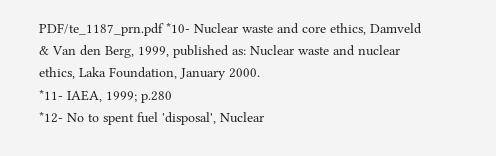PDF/te_1187_prn.pdf *10- Nuclear waste and core ethics, Damveld & Van den Berg, 1999, published as: Nuclear waste and nuclear ethics, Laka Foundation, January 2000.
*11- IAEA, 1999; p.280
*12- No to spent fuel 'disposal', Nuclear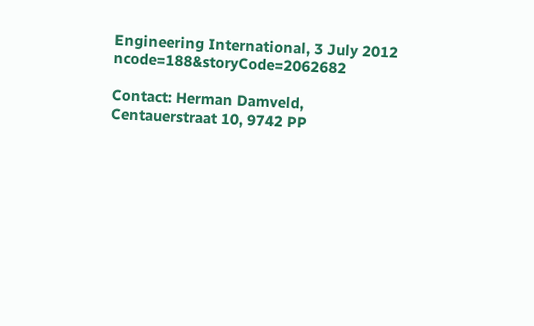Engineering International, 3 July 2012 ncode=188&storyCode=2062682

Contact: Herman Damveld, Centauerstraat 10, 9742 PP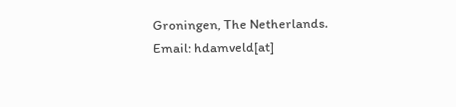Groningen, The Netherlands.
Email: hdamveld[at]